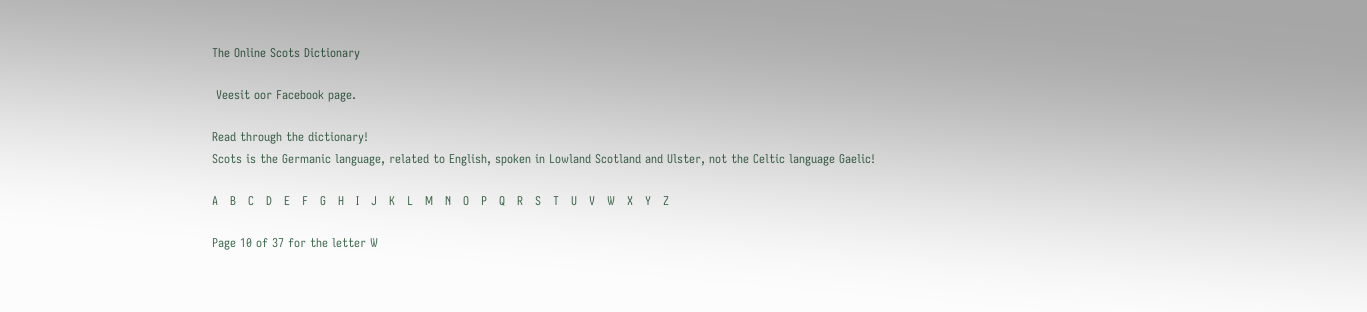The Online Scots Dictionary

 Veesit oor Facebook page.

Read through the dictionary!
Scots is the Germanic language, related to English, spoken in Lowland Scotland and Ulster, not the Celtic language Gaelic!

A   B   C   D   E   F   G   H   I   J   K   L   M   N   O   P   Q   R   S   T   U   V   W   X   Y   Z

Page 10 of 37 for the letter W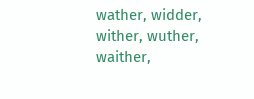wather, widder, wither, wuther, waither,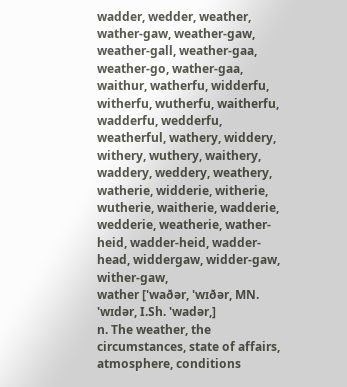wadder, wedder, weather, wather-gaw, weather-gaw, weather-gall, weather-gaa, weather-go, wather-gaa, waithur, watherfu, widderfu, witherfu, wutherfu, waitherfu, wadderfu, wedderfu, weatherful, wathery, widdery, withery, wuthery, waithery, waddery, weddery, weathery, watherie, widderie, witherie, wutherie, waitherie, wadderie, wedderie, weatherie, wather-heid, wadder-heid, wadder-head, widdergaw, widder-gaw, wither-gaw,
wather ['waðər, 'wɪðər, MN. 'wɪdər, I.Sh. 'wadər,]
n. The weather, the circumstances, state of affairs, atmosphere, conditions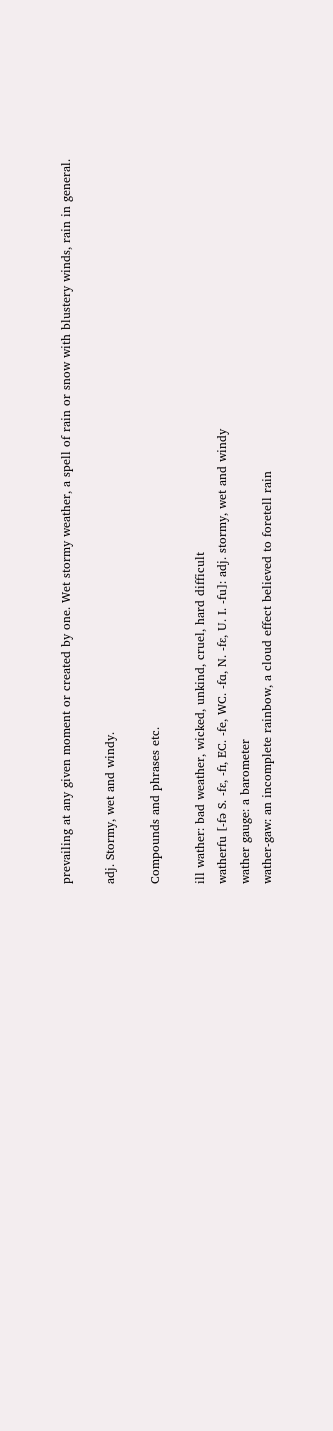prevailing at any given moment or created by one. Wet stormy weather, a spell of rain or snow with blustery winds, rain in general.

adj. Stormy, wet and windy.

Compounds and phrases etc.

ill wather: bad weather, wicked, unkind, cruel, hard difficult
watherfu [-fə S. -fɛ, -fɪ, EC. -fe, WC. -fɑ, N. -fɛ, U. I. -fu]: adj. stormy, wet and windy
wather gauge: a barometer
wather-gaw: an incomplete rainbow, a cloud effect believed to foretell rain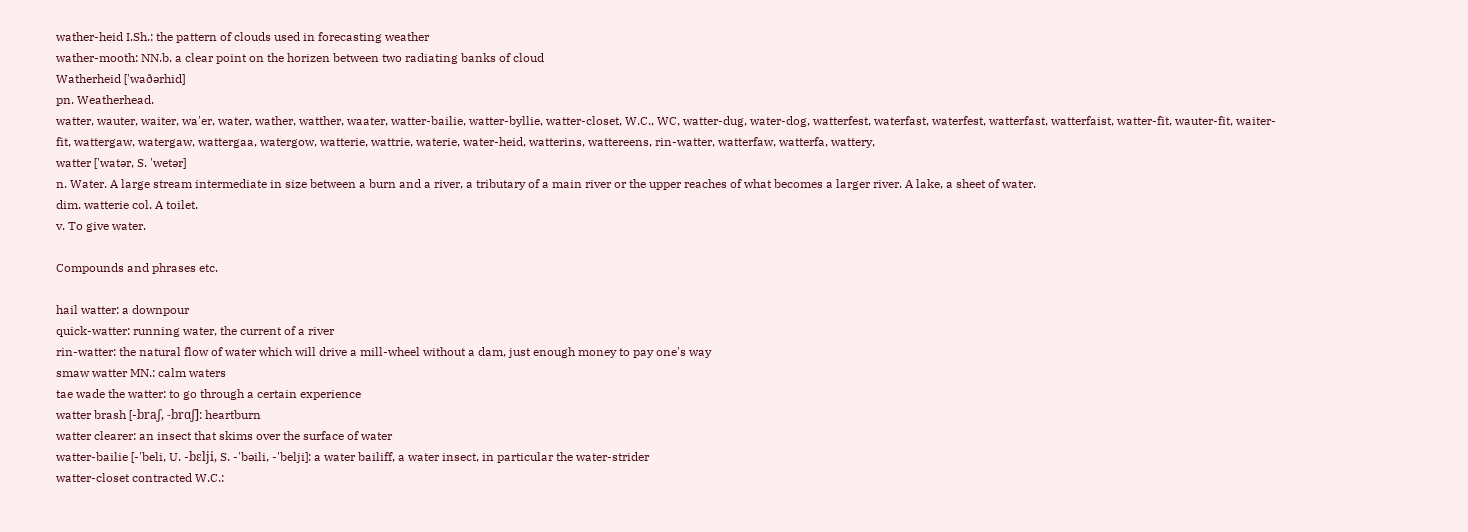wather-heid I.Sh.: the pattern of clouds used in forecasting weather
wather-mooth: NN.b. a clear point on the horizen between two radiating banks of cloud
Watherheid ['waðərhid]
pn. Weatherhead.
watter, wauter, waiter, wa'er, water, wather, watther, waater, watter-bailie, watter-byllie, watter-closet, W.C., WC, watter-dug, water-dog, watterfest, waterfast, waterfest, watterfast, watterfaist, watter-fit, wauter-fit, waiter-fit, wattergaw, watergaw, wattergaa, watergow, watterie, wattrie, waterie, water-heid, watterins, wattereens, rin-watter, watterfaw, watterfa, wattery,
watter ['watər, S. 'wetər]
n. Water. A large stream intermediate in size between a burn and a river, a tributary of a main river or the upper reaches of what becomes a larger river. A lake, a sheet of water.
dim. watterie col. A toilet.
v. To give water.

Compounds and phrases etc.

hail watter: a downpour
quick-watter: running water, the current of a river
rin-watter: the natural flow of water which will drive a mill-wheel without a dam, just enough money to pay one's way
smaw watter MN.: calm waters
tae wade the watter: to go through a certain experience
watter brash [-braʃ, -brɑʃ]: heartburn
watter clearer: an insect that skims over the surface of water
watter-bailie [-'beli, U. -bɛlji, S. -'bəili, -'belji]: a water bailiff, a water insect, in particular the water-strider
watter-closet contracted W.C.: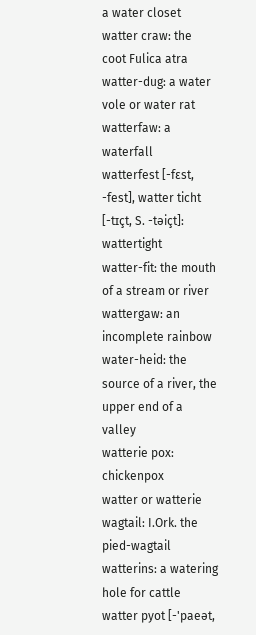a water closet
watter craw: the coot Fulica atra
watter-dug: a water vole or water rat
watterfaw: a waterfall
watterfest [-fɛst, -fest], watter ticht [-tɪçt, S. -təiçt]: wattertight
watter-fit: the mouth of a stream or river
wattergaw: an incomplete rainbow
water-heid: the source of a river, the upper end of a valley
watterie pox: chickenpox
watter or watterie wagtail: I.Ork. the pied-wagtail
watterins: a watering hole for cattle
watter pyot [-'paeət,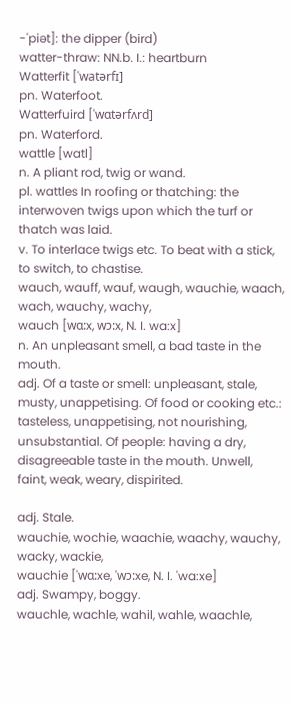-'piət]: the dipper (bird)
watter-thraw: NN.b. I.: heartburn
Watterfit ['watərfɪ]
pn. Waterfoot.
Watterfuird ['wɑtərfʌrd]
pn. Waterford.
wattle [watl]
n. A pliant rod, twig or wand.
pl. wattles In roofing or thatching: the interwoven twigs upon which the turf or thatch was laid.
v. To interlace twigs etc. To beat with a stick, to switch, to chastise.
wauch, wauff, wauf, waugh, wauchie, waach, wach, wauchy, wachy,
wauch [wɑ:x, wɔ:x, N. I. wa:x]
n. An unpleasant smell, a bad taste in the mouth.
adj. Of a taste or smell: unpleasant, stale, musty, unappetising. Of food or cooking etc.: tasteless, unappetising, not nourishing, unsubstantial. Of people: having a dry, disagreeable taste in the mouth. Unwell, faint, weak, weary, dispirited.

adj. Stale.
wauchie, wochie, waachie, waachy, wauchy, wacky, wackie,
wauchie ['wɑ:xe, 'wɔ:xe, N. I. 'wa:xe]
adj. Swampy, boggy.
wauchle, wachle, wahil, wahle, waachle,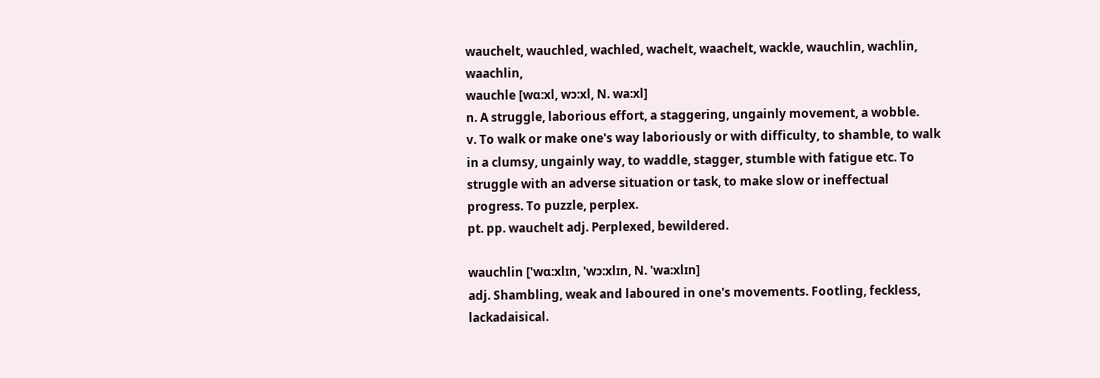wauchelt, wauchled, wachled, wachelt, waachelt, wackle, wauchlin, wachlin, waachlin,
wauchle [wɑ:xl, wɔ:xl, N. wa:xl]
n. A struggle, laborious effort, a staggering, ungainly movement, a wobble.
v. To walk or make one's way laboriously or with difficulty, to shamble, to walk in a clumsy, ungainly way, to waddle, stagger, stumble with fatigue etc. To struggle with an adverse situation or task, to make slow or ineffectual progress. To puzzle, perplex.
pt. pp. wauchelt adj. Perplexed, bewildered.

wauchlin ['wɑ:xlɪn, 'wɔ:xlɪn, N. 'wa:xlɪn]
adj. Shambling, weak and laboured in one's movements. Footling, feckless, lackadaisical.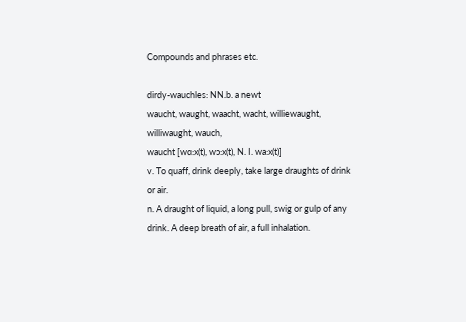Compounds and phrases etc.

dirdy-wauchles: NN.b. a newt
waucht, waught, waacht, wacht, williewaught, williwaught, wauch,
waucht [wɑ:x(t), wɔ:x(t), N. I. wa:x(t)]
v. To quaff, drink deeply, take large draughts of drink or air.
n. A draught of liquid, a long pull, swig or gulp of any drink. A deep breath of air, a full inhalation.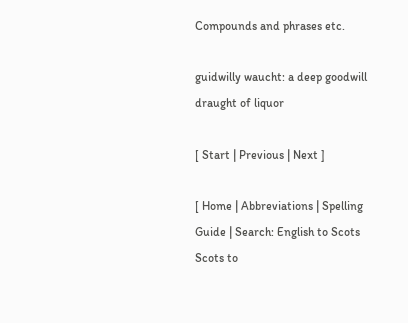Compounds and phrases etc.

guidwilly waucht: a deep goodwill draught of liquor

[ Start | Previous | Next ]

[ Home | Abbreviations | Spelling Guide | Search: English to Scots Scots to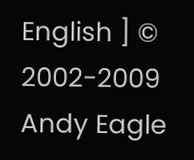English ] © 2002-2009 Andy Eagle